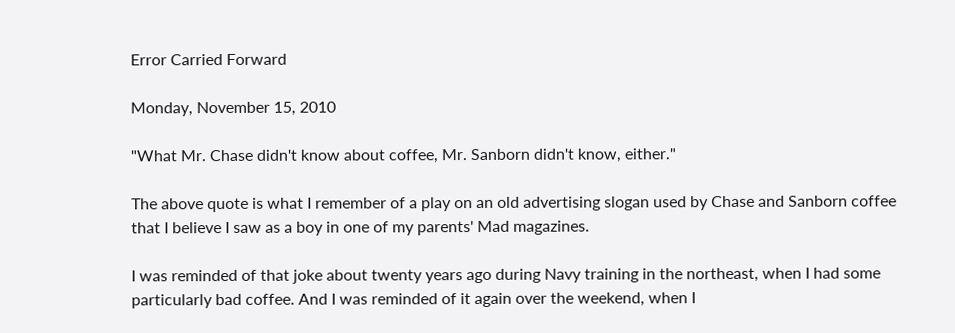Error Carried Forward

Monday, November 15, 2010

"What Mr. Chase didn't know about coffee, Mr. Sanborn didn't know, either."

The above quote is what I remember of a play on an old advertising slogan used by Chase and Sanborn coffee that I believe I saw as a boy in one of my parents' Mad magazines.

I was reminded of that joke about twenty years ago during Navy training in the northeast, when I had some particularly bad coffee. And I was reminded of it again over the weekend, when I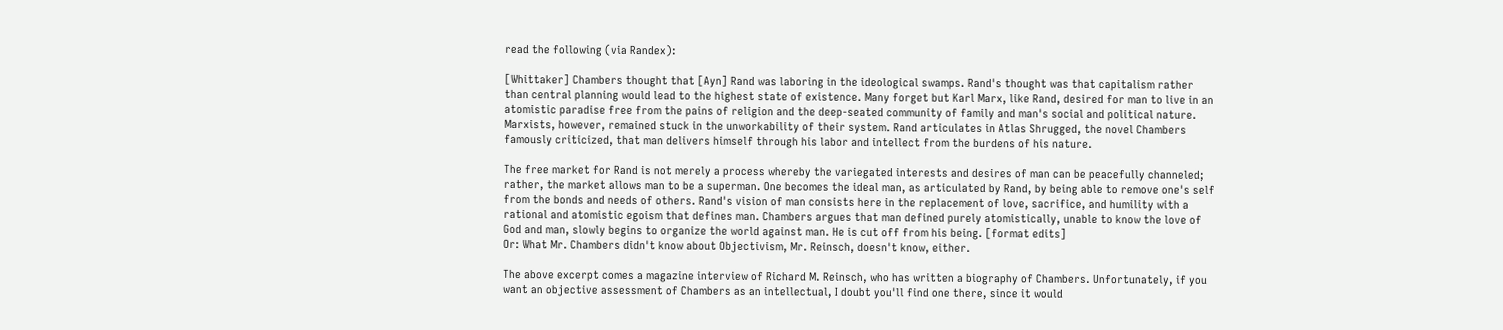read the following (via Randex):

[Whittaker] Chambers thought that [Ayn] Rand was laboring in the ideological swamps. Rand's thought was that capitalism rather than central planning would lead to the highest state of existence. Many forget but Karl Marx, like Rand, desired for man to live in an atomistic paradise free from the pains of religion and the deep-seated community of family and man's social and political nature. Marxists, however, remained stuck in the unworkability of their system. Rand articulates in Atlas Shrugged, the novel Chambers famously criticized, that man delivers himself through his labor and intellect from the burdens of his nature.

The free market for Rand is not merely a process whereby the variegated interests and desires of man can be peacefully channeled; rather, the market allows man to be a superman. One becomes the ideal man, as articulated by Rand, by being able to remove one's self from the bonds and needs of others. Rand's vision of man consists here in the replacement of love, sacrifice, and humility with a rational and atomistic egoism that defines man. Chambers argues that man defined purely atomistically, unable to know the love of God and man, slowly begins to organize the world against man. He is cut off from his being. [format edits]
Or: What Mr. Chambers didn't know about Objectivism, Mr. Reinsch, doesn't know, either.

The above excerpt comes a magazine interview of Richard M. Reinsch, who has written a biography of Chambers. Unfortunately, if you want an objective assessment of Chambers as an intellectual, I doubt you'll find one there, since it would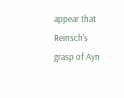appear that Reinsch's grasp of Ayn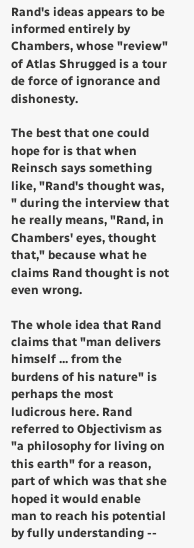Rand's ideas appears to be informed entirely by Chambers, whose "review" of Atlas Shrugged is a tour de force of ignorance and dishonesty.

The best that one could hope for is that when Reinsch says something like, "Rand's thought was, " during the interview that he really means, "Rand, in Chambers' eyes, thought that," because what he claims Rand thought is not even wrong.

The whole idea that Rand claims that "man delivers himself ... from the burdens of his nature" is perhaps the most ludicrous here. Rand referred to Objectivism as "a philosophy for living on this earth" for a reason, part of which was that she hoped it would enable man to reach his potential by fully understanding --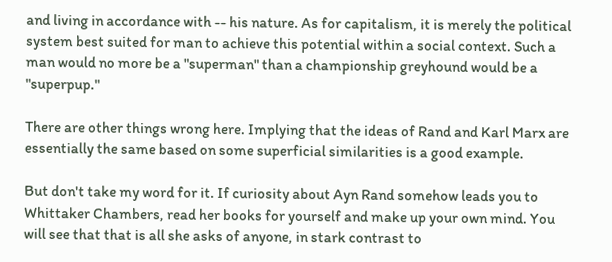and living in accordance with -- his nature. As for capitalism, it is merely the political system best suited for man to achieve this potential within a social context. Such a man would no more be a "superman" than a championship greyhound would be a "superpup."

There are other things wrong here. Implying that the ideas of Rand and Karl Marx are essentially the same based on some superficial similarities is a good example.

But don't take my word for it. If curiosity about Ayn Rand somehow leads you to Whittaker Chambers, read her books for yourself and make up your own mind. You will see that that is all she asks of anyone, in stark contrast to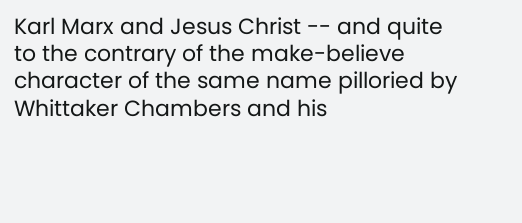Karl Marx and Jesus Christ -- and quite to the contrary of the make-believe character of the same name pilloried by Whittaker Chambers and his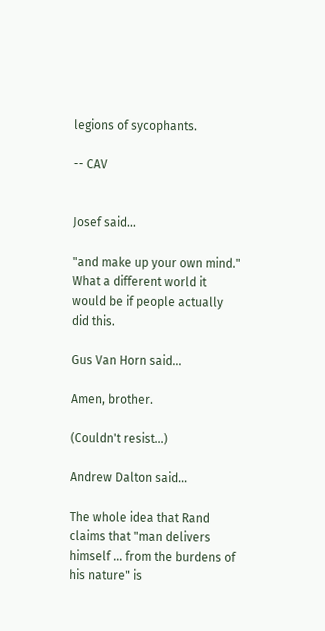legions of sycophants.

-- CAV


Josef said...

"and make up your own mind."
What a different world it would be if people actually did this.

Gus Van Horn said...

Amen, brother.

(Couldn't resist...)

Andrew Dalton said...

The whole idea that Rand claims that "man delivers himself ... from the burdens of his nature" is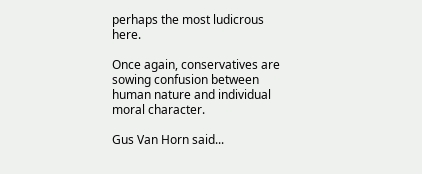perhaps the most ludicrous here.

Once again, conservatives are sowing confusion between human nature and individual moral character.

Gus Van Horn said...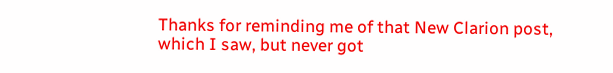Thanks for reminding me of that New Clarion post, which I saw, but never got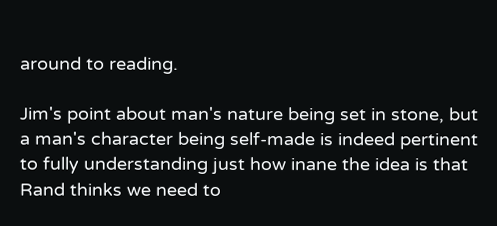around to reading.

Jim's point about man's nature being set in stone, but a man's character being self-made is indeed pertinent to fully understanding just how inane the idea is that Rand thinks we need to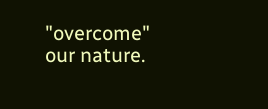"overcome" our nature.